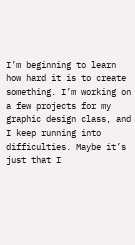I’m beginning to learn how hard it is to create something. I’m working on a few projects for my graphic design class, and I keep running into difficulties. Maybe it’s just that I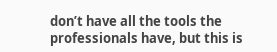don’t have all the tools the professionals have, but this is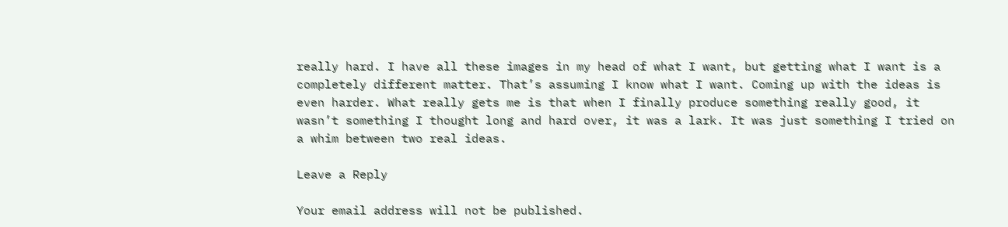really hard. I have all these images in my head of what I want, but getting what I want is a completely different matter. That’s assuming I know what I want. Coming up with the ideas is even harder. What really gets me is that when I finally produce something really good, it wasn’t something I thought long and hard over, it was a lark. It was just something I tried on a whim between two real ideas.

Leave a Reply

Your email address will not be published.